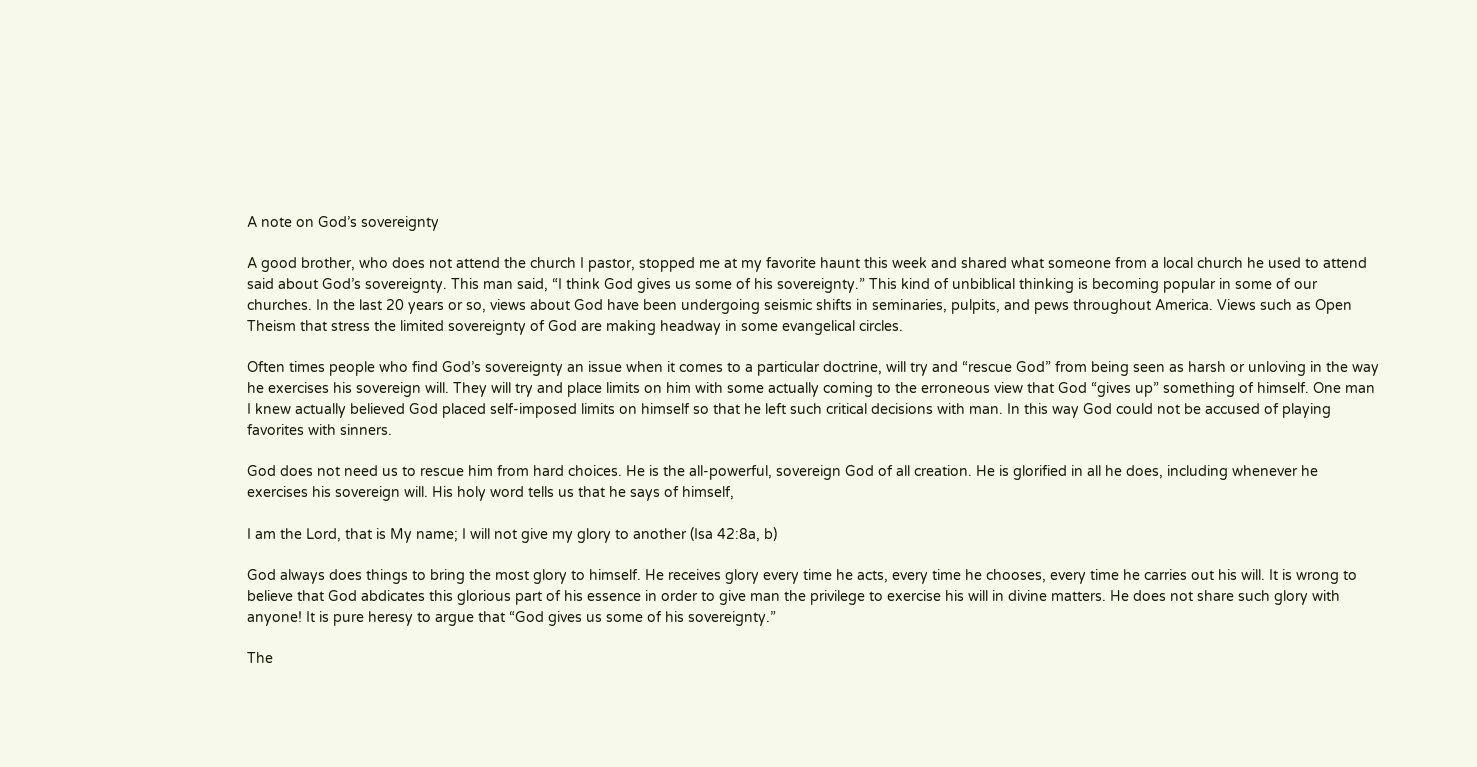A note on God’s sovereignty

A good brother, who does not attend the church I pastor, stopped me at my favorite haunt this week and shared what someone from a local church he used to attend said about God’s sovereignty. This man said, “I think God gives us some of his sovereignty.” This kind of unbiblical thinking is becoming popular in some of our churches. In the last 20 years or so, views about God have been undergoing seismic shifts in seminaries, pulpits, and pews throughout America. Views such as Open Theism that stress the limited sovereignty of God are making headway in some evangelical circles.

Often times people who find God’s sovereignty an issue when it comes to a particular doctrine, will try and “rescue God” from being seen as harsh or unloving in the way he exercises his sovereign will. They will try and place limits on him with some actually coming to the erroneous view that God “gives up” something of himself. One man I knew actually believed God placed self-imposed limits on himself so that he left such critical decisions with man. In this way God could not be accused of playing favorites with sinners.

God does not need us to rescue him from hard choices. He is the all-powerful, sovereign God of all creation. He is glorified in all he does, including whenever he exercises his sovereign will. His holy word tells us that he says of himself,

I am the Lord, that is My name; I will not give my glory to another (Isa 42:8a, b)

God always does things to bring the most glory to himself. He receives glory every time he acts, every time he chooses, every time he carries out his will. It is wrong to believe that God abdicates this glorious part of his essence in order to give man the privilege to exercise his will in divine matters. He does not share such glory with anyone! It is pure heresy to argue that “God gives us some of his sovereignty.”

The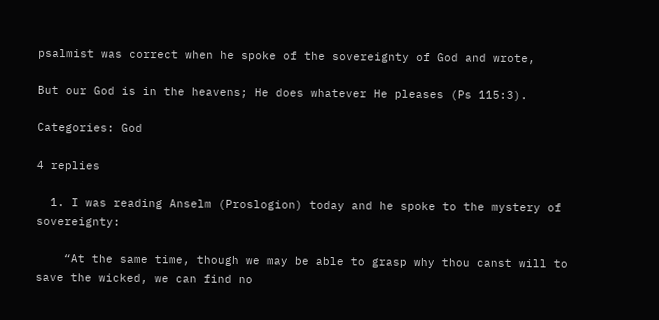psalmist was correct when he spoke of the sovereignty of God and wrote,

But our God is in the heavens; He does whatever He pleases (Ps 115:3).

Categories: God

4 replies

  1. I was reading Anselm (Proslogion) today and he spoke to the mystery of sovereignty:

    “At the same time, though we may be able to grasp why thou canst will to save the wicked, we can find no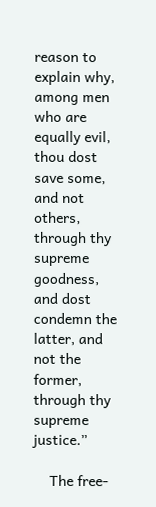reason to explain why, among men who are equally evil, thou dost save some, and not others, through thy supreme goodness, and dost condemn the latter, and not the former, through thy supreme justice.”

    The free-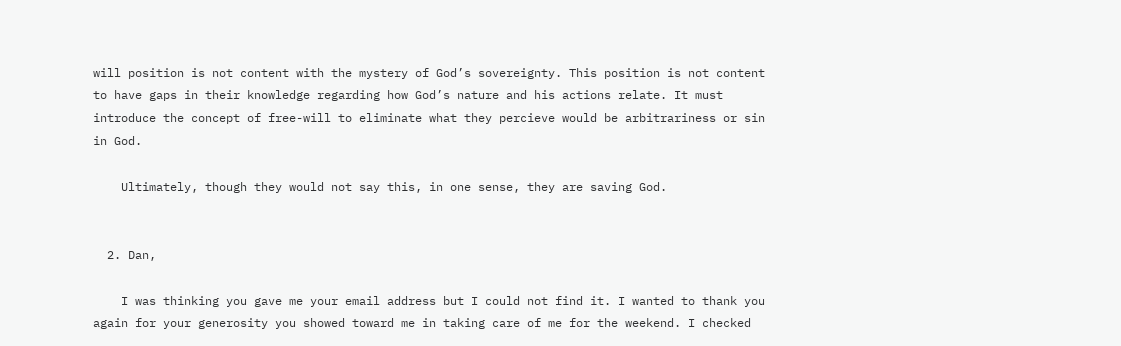will position is not content with the mystery of God’s sovereignty. This position is not content to have gaps in their knowledge regarding how God’s nature and his actions relate. It must introduce the concept of free-will to eliminate what they percieve would be arbitrariness or sin in God.

    Ultimately, though they would not say this, in one sense, they are saving God.


  2. Dan,

    I was thinking you gave me your email address but I could not find it. I wanted to thank you again for your generosity you showed toward me in taking care of me for the weekend. I checked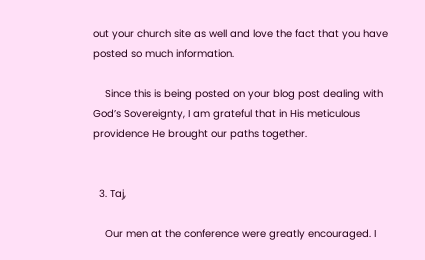out your church site as well and love the fact that you have posted so much information.

    Since this is being posted on your blog post dealing with God’s Sovereignty, I am grateful that in His meticulous providence He brought our paths together.


  3. Taj,

    Our men at the conference were greatly encouraged. I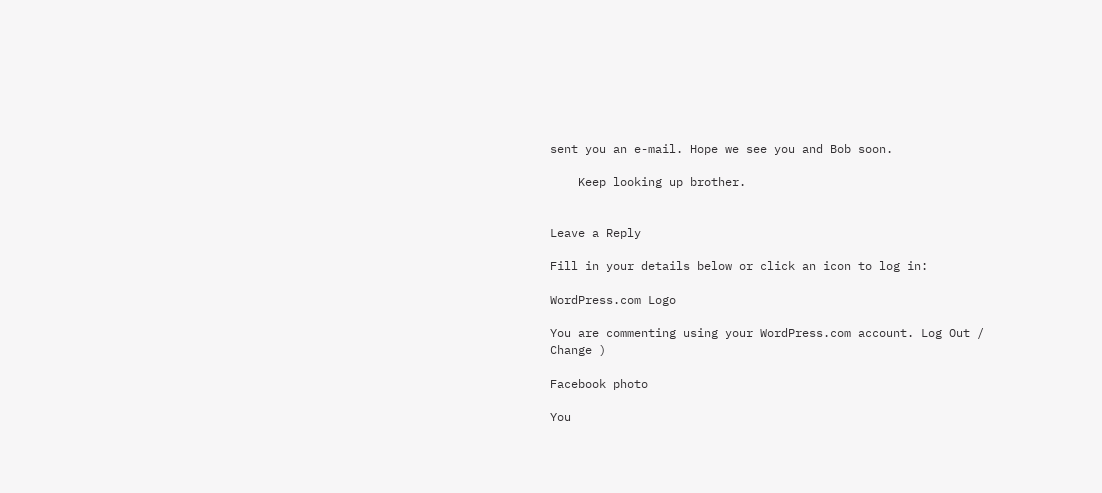sent you an e-mail. Hope we see you and Bob soon.

    Keep looking up brother.


Leave a Reply

Fill in your details below or click an icon to log in:

WordPress.com Logo

You are commenting using your WordPress.com account. Log Out /  Change )

Facebook photo

You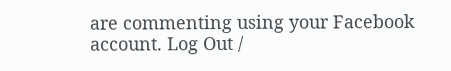are commenting using your Facebook account. Log Out /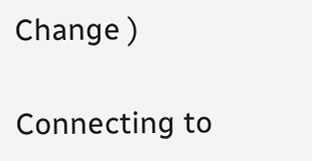Change )

Connecting to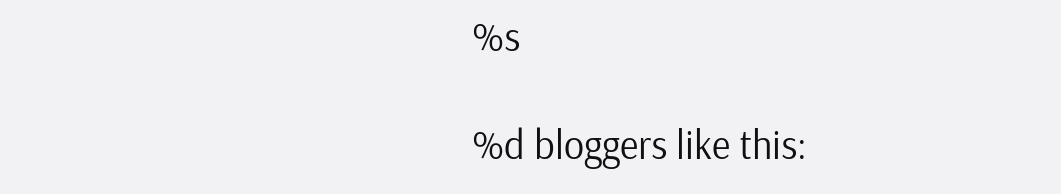%s

%d bloggers like this: